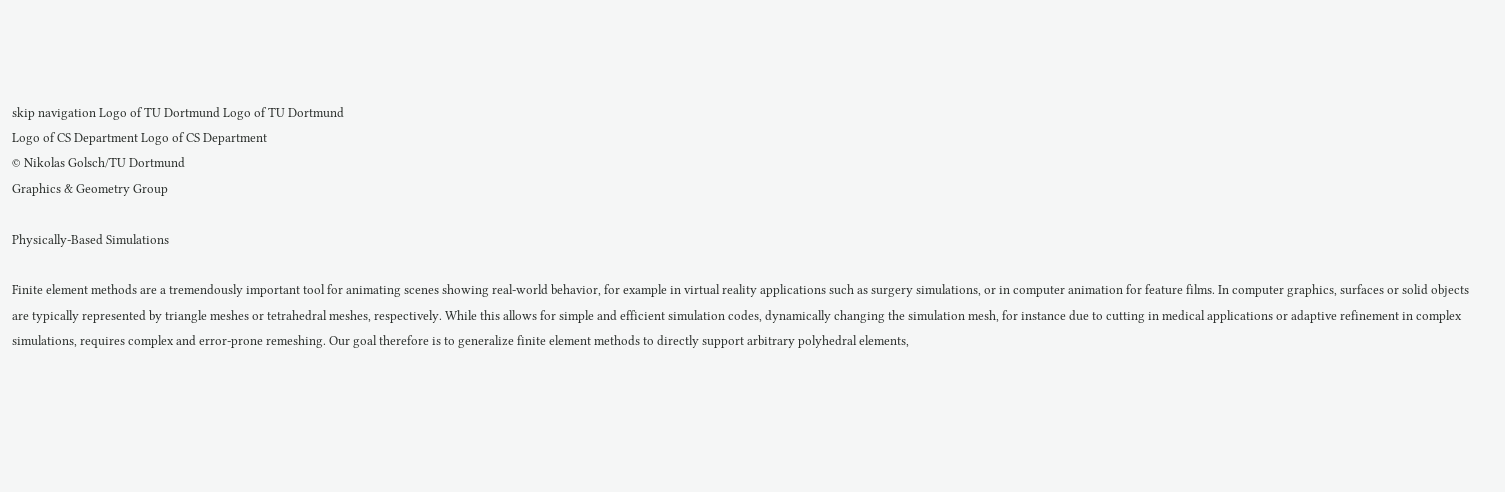skip navigation Logo of TU Dortmund Logo of TU Dortmund
Logo of CS Department Logo of CS Department
© Nikolas Golsch/TU Dortmund
Graphics & Geometry Group

Physically-Based Simulations

Finite element methods are a tremendously important tool for animating scenes showing real-world behavior, for example in virtual reality applications such as surgery simulations, or in computer animation for feature films. In computer graphics, surfaces or solid objects are typically represented by triangle meshes or tetrahedral meshes, respectively. While this allows for simple and efficient simulation codes, dynamically changing the simulation mesh, for instance due to cutting in medical applications or adaptive refinement in complex simulations, requires complex and error-prone remeshing. Our goal therefore is to generalize finite element methods to directly support arbitrary polyhedral elements,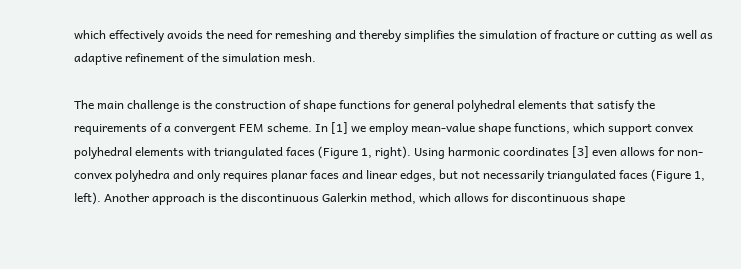which effectively avoids the need for remeshing and thereby simplifies the simulation of fracture or cutting as well as adaptive refinement of the simulation mesh.

The main challenge is the construction of shape functions for general polyhedral elements that satisfy the requirements of a convergent FEM scheme. In [1] we employ mean-value shape functions, which support convex polyhedral elements with triangulated faces (Figure 1, right). Using harmonic coordinates [3] even allows for non-convex polyhedra and only requires planar faces and linear edges, but not necessarily triangulated faces (Figure 1, left). Another approach is the discontinuous Galerkin method, which allows for discontinuous shape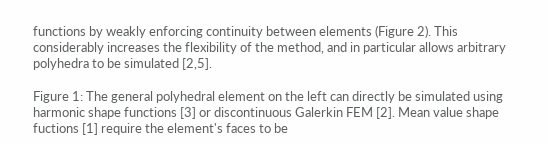functions by weakly enforcing continuity between elements (Figure 2). This considerably increases the flexibility of the method, and in particular allows arbitrary polyhedra to be simulated [2,5].

Figure 1: The general polyhedral element on the left can directly be simulated using harmonic shape functions [3] or discontinuous Galerkin FEM [2]. Mean value shape fuctions [1] require the element's faces to be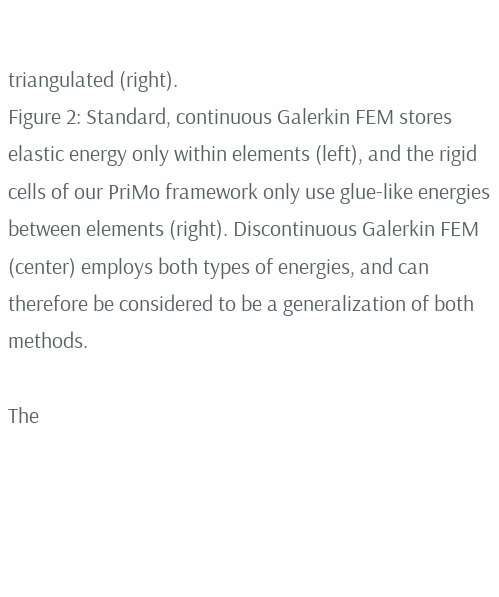triangulated (right).
Figure 2: Standard, continuous Galerkin FEM stores elastic energy only within elements (left), and the rigid cells of our PriMo framework only use glue-like energies between elements (right). Discontinuous Galerkin FEM (center) employs both types of energies, and can therefore be considered to be a generalization of both methods.

The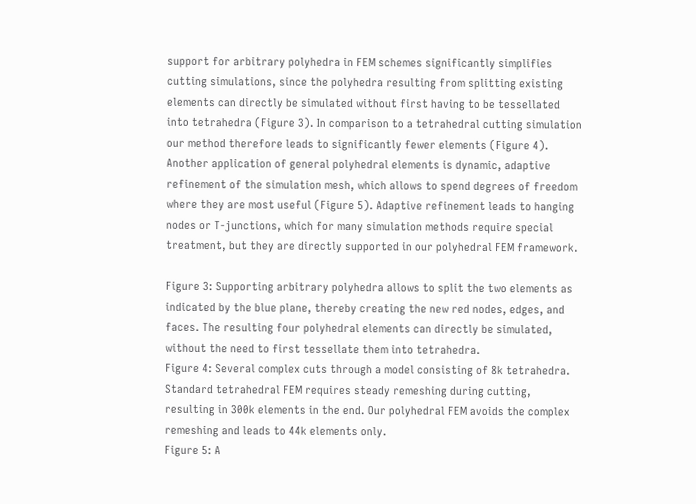support for arbitrary polyhedra in FEM schemes significantly simplifies cutting simulations, since the polyhedra resulting from splitting existing elements can directly be simulated without first having to be tessellated into tetrahedra (Figure 3). In comparison to a tetrahedral cutting simulation our method therefore leads to significantly fewer elements (Figure 4). Another application of general polyhedral elements is dynamic, adaptive refinement of the simulation mesh, which allows to spend degrees of freedom where they are most useful (Figure 5). Adaptive refinement leads to hanging nodes or T-junctions, which for many simulation methods require special treatment, but they are directly supported in our polyhedral FEM framework.

Figure 3: Supporting arbitrary polyhedra allows to split the two elements as indicated by the blue plane, thereby creating the new red nodes, edges, and faces. The resulting four polyhedral elements can directly be simulated, without the need to first tessellate them into tetrahedra.
Figure 4: Several complex cuts through a model consisting of 8k tetrahedra. Standard tetrahedral FEM requires steady remeshing during cutting, resulting in 300k elements in the end. Our polyhedral FEM avoids the complex remeshing and leads to 44k elements only.
Figure 5: A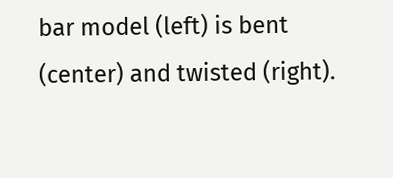bar model (left) is bent (center) and twisted (right).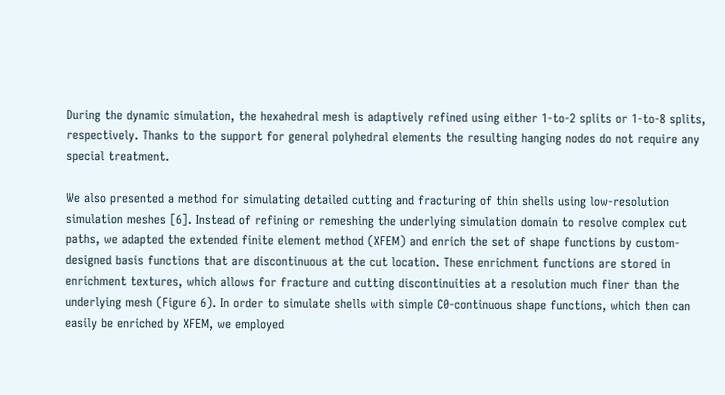During the dynamic simulation, the hexahedral mesh is adaptively refined using either 1-to-2 splits or 1-to-8 splits, respectively. Thanks to the support for general polyhedral elements the resulting hanging nodes do not require any special treatment.

We also presented a method for simulating detailed cutting and fracturing of thin shells using low-resolution simulation meshes [6]. Instead of refining or remeshing the underlying simulation domain to resolve complex cut paths, we adapted the extended finite element method (XFEM) and enrich the set of shape functions by custom-designed basis functions that are discontinuous at the cut location. These enrichment functions are stored in enrichment textures, which allows for fracture and cutting discontinuities at a resolution much finer than the underlying mesh (Figure 6). In order to simulate shells with simple C0-continuous shape functions, which then can easily be enriched by XFEM, we employed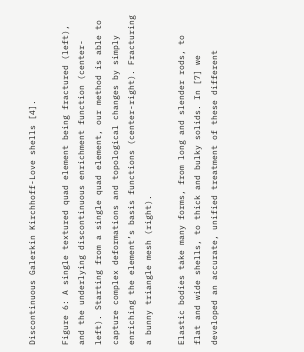Discontinuous Galerkin Kirchhoff-Love shells [4].

Figure 6: A single textured quad element being fractured (left), and the underlying discontinuous enrichment function (center-left). Starting from a single quad element, our method is able to capture complex deformations and topological changes by simply enriching the element’s basis functions (center-right). Fracturing a bunny triangle mesh (right).

Elastic bodies take many forms, from long and slender rods, to flat and wide shells, to thick and bulky solids. In [7] we developed an accurate, unified treatment of these different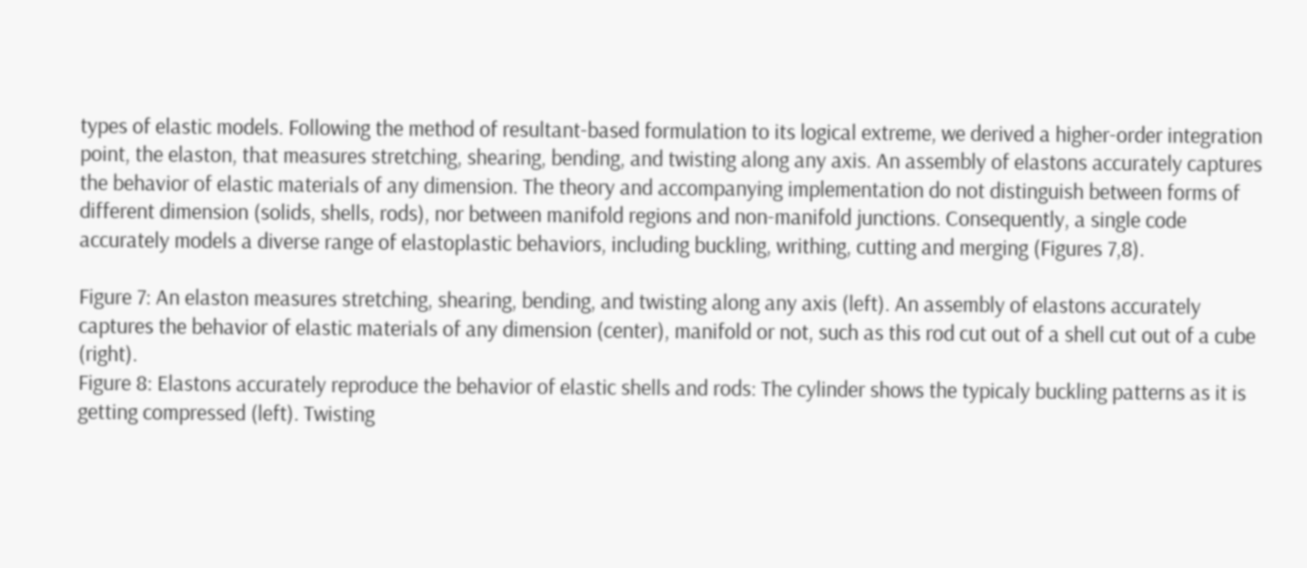types of elastic models. Following the method of resultant-based formulation to its logical extreme, we derived a higher-order integration point, the elaston, that measures stretching, shearing, bending, and twisting along any axis. An assembly of elastons accurately captures the behavior of elastic materials of any dimension. The theory and accompanying implementation do not distinguish between forms of different dimension (solids, shells, rods), nor between manifold regions and non-manifold junctions. Consequently, a single code accurately models a diverse range of elastoplastic behaviors, including buckling, writhing, cutting and merging (Figures 7,8).

Figure 7: An elaston measures stretching, shearing, bending, and twisting along any axis (left). An assembly of elastons accurately captures the behavior of elastic materials of any dimension (center), manifold or not, such as this rod cut out of a shell cut out of a cube (right).
Figure 8: Elastons accurately reproduce the behavior of elastic shells and rods: The cylinder shows the typicaly buckling patterns as it is getting compressed (left). Twisting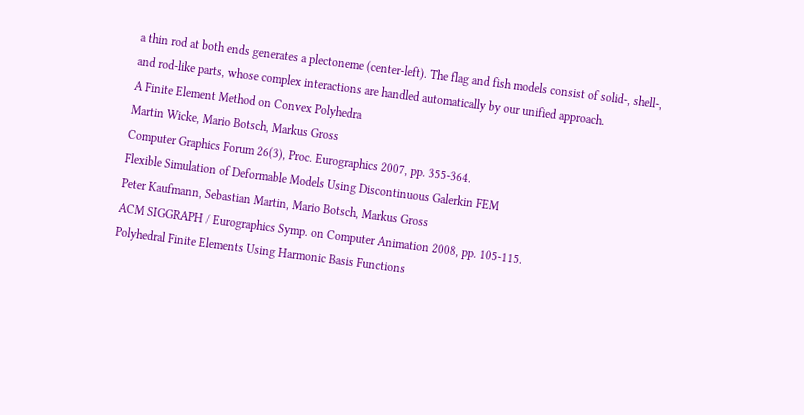a thin rod at both ends generates a plectoneme (center-left). The flag and fish models consist of solid-, shell-, and rod-like parts, whose complex interactions are handled automatically by our unified approach.
A Finite Element Method on Convex Polyhedra
Martin Wicke, Mario Botsch, Markus Gross
Computer Graphics Forum 26(3), Proc. Eurographics 2007, pp. 355-364.
Flexible Simulation of Deformable Models Using Discontinuous Galerkin FEM
Peter Kaufmann, Sebastian Martin, Mario Botsch, Markus Gross
ACM SIGGRAPH / Eurographics Symp. on Computer Animation 2008, pp. 105-115.
Polyhedral Finite Elements Using Harmonic Basis Functions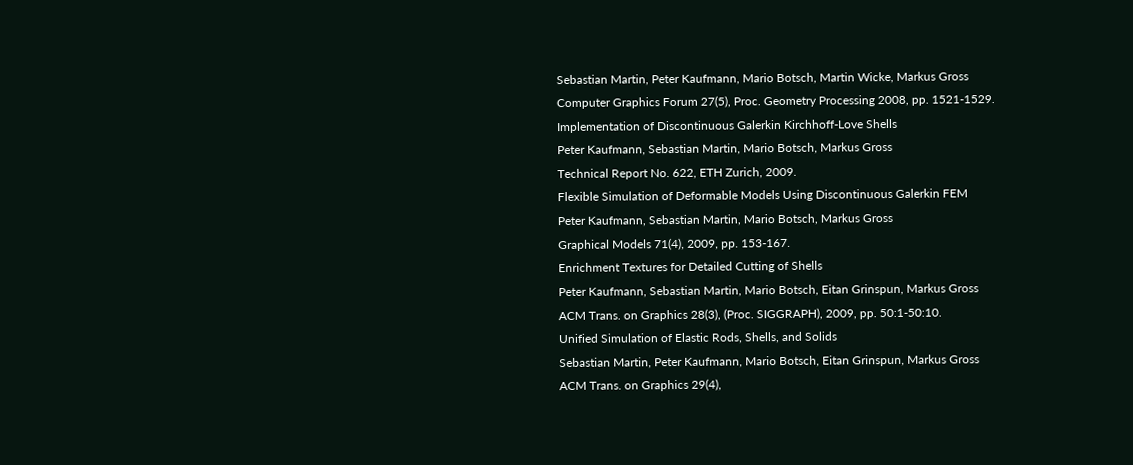Sebastian Martin, Peter Kaufmann, Mario Botsch, Martin Wicke, Markus Gross
Computer Graphics Forum 27(5), Proc. Geometry Processing 2008, pp. 1521-1529.
Implementation of Discontinuous Galerkin Kirchhoff-Love Shells
Peter Kaufmann, Sebastian Martin, Mario Botsch, Markus Gross
Technical Report No. 622, ETH Zurich, 2009.
Flexible Simulation of Deformable Models Using Discontinuous Galerkin FEM
Peter Kaufmann, Sebastian Martin, Mario Botsch, Markus Gross
Graphical Models 71(4), 2009, pp. 153-167.
Enrichment Textures for Detailed Cutting of Shells
Peter Kaufmann, Sebastian Martin, Mario Botsch, Eitan Grinspun, Markus Gross
ACM Trans. on Graphics 28(3), (Proc. SIGGRAPH), 2009, pp. 50:1-50:10.
Unified Simulation of Elastic Rods, Shells, and Solids
Sebastian Martin, Peter Kaufmann, Mario Botsch, Eitan Grinspun, Markus Gross
ACM Trans. on Graphics 29(4),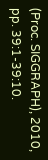(Proc. SIGGRAPH), 2010, pp. 39:1-39:10.